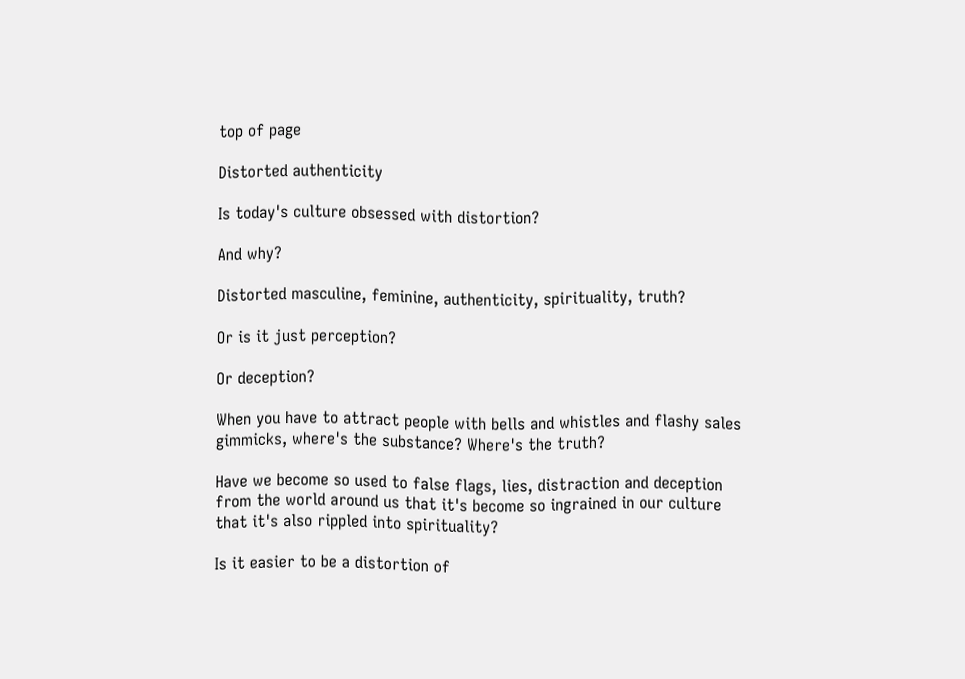top of page

Distorted authenticity

Is today's culture obsessed with distortion?

And why?

Distorted masculine, feminine, authenticity, spirituality, truth?

Or is it just perception?

Or deception?

When you have to attract people with bells and whistles and flashy sales gimmicks, where's the substance? Where's the truth?

Have we become so used to false flags, lies, distraction and deception from the world around us that it's become so ingrained in our culture that it's also rippled into spirituality?

Is it easier to be a distortion of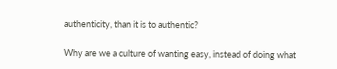authenticity, than it is to authentic?

Why are we a culture of wanting easy, instead of doing what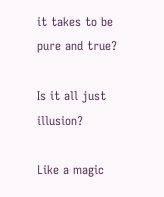it takes to be pure and true?

Is it all just illusion?

Like a magic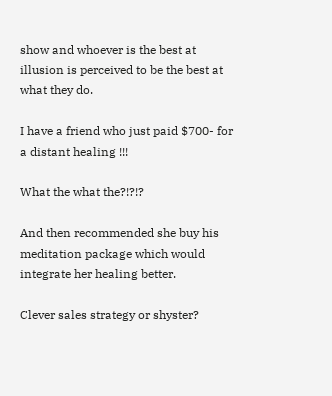show and whoever is the best at illusion is perceived to be the best at what they do.

I have a friend who just paid $700- for a distant healing !!!

What the what the?!?!?

And then recommended she buy his meditation package which would integrate her healing better.

Clever sales strategy or shyster?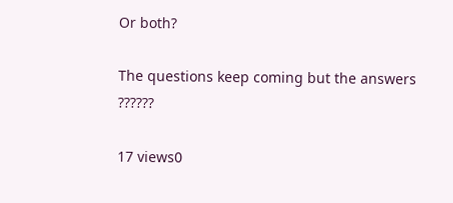Or both?

The questions keep coming but the answers ??????

17 views0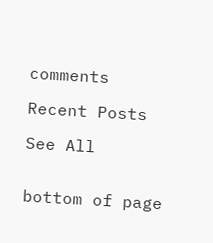comments

Recent Posts

See All


bottom of page